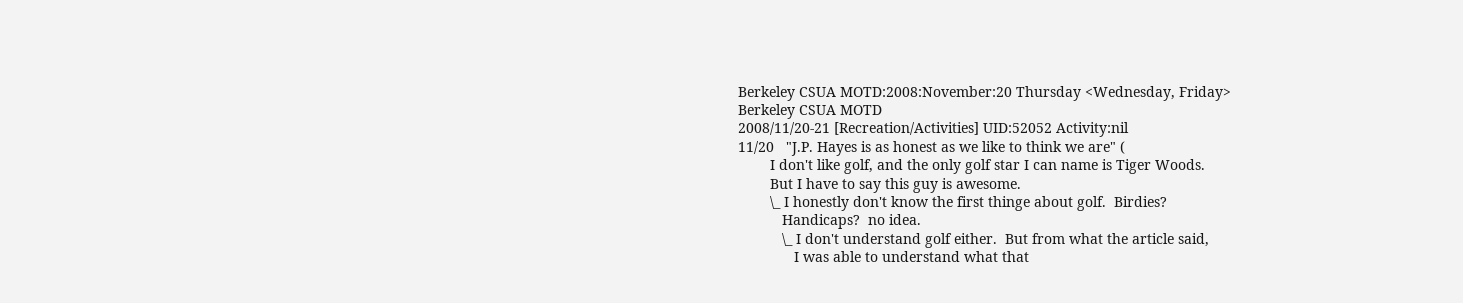Berkeley CSUA MOTD:2008:November:20 Thursday <Wednesday, Friday>
Berkeley CSUA MOTD
2008/11/20-21 [Recreation/Activities] UID:52052 Activity:nil
11/20   "J.P. Hayes is as honest as we like to think we are" (
        I don't like golf, and the only golf star I can name is Tiger Woods.
        But I have to say this guy is awesome.
        \_ I honestly don't know the first thinge about golf.  Birdies?
           Handicaps?  no idea.
           \_ I don't understand golf either.  But from what the article said,
              I was able to understand what that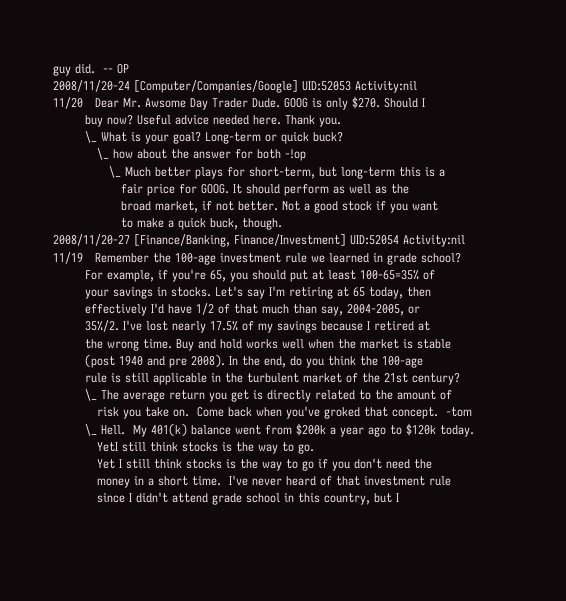guy did.  -- OP
2008/11/20-24 [Computer/Companies/Google] UID:52053 Activity:nil
11/20   Dear Mr. Awsome Day Trader Dude. GOOG is only $270. Should I
        buy now? Useful advice needed here. Thank you.
        \_ What is your goal? Long-term or quick buck?
           \_ how about the answer for both -!op
              \_ Much better plays for short-term, but long-term this is a
                 fair price for GOOG. It should perform as well as the
                 broad market, if not better. Not a good stock if you want
                 to make a quick buck, though.
2008/11/20-27 [Finance/Banking, Finance/Investment] UID:52054 Activity:nil
11/19   Remember the 100-age investment rule we learned in grade school?
        For example, if you're 65, you should put at least 100-65=35% of
        your savings in stocks. Let's say I'm retiring at 65 today, then
        effectively I'd have 1/2 of that much than say, 2004-2005, or
        35%/2. I've lost nearly 17.5% of my savings because I retired at
        the wrong time. Buy and hold works well when the market is stable
        (post 1940 and pre 2008). In the end, do you think the 100-age
        rule is still applicable in the turbulent market of the 21st century?
        \_ The average return you get is directly related to the amount of
           risk you take on.  Come back when you've groked that concept.  -tom
        \_ Hell.  My 401(k) balance went from $200k a year ago to $120k today.
           YetI still think stocks is the way to go.
           Yet I still think stocks is the way to go if you don't need the
           money in a short time.  I've never heard of that investment rule
           since I didn't attend grade school in this country, but I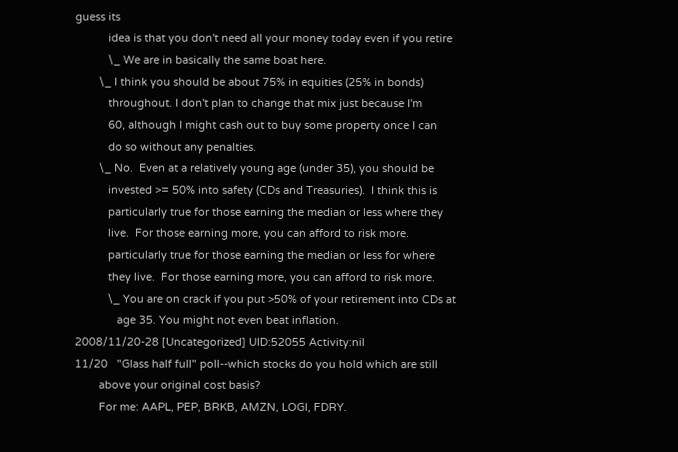guess its
           idea is that you don't need all your money today even if you retire
           \_ We are in basically the same boat here.
        \_ I think you should be about 75% in equities (25% in bonds)
           throughout. I don't plan to change that mix just because I'm
           60, although I might cash out to buy some property once I can
           do so without any penalties.
        \_ No.  Even at a relatively young age (under 35), you should be
           invested >= 50% into safety (CDs and Treasuries).  I think this is
           particularly true for those earning the median or less where they
           live.  For those earning more, you can afford to risk more.
           particularly true for those earning the median or less for where
           they live.  For those earning more, you can afford to risk more.
           \_ You are on crack if you put >50% of your retirement into CDs at
              age 35. You might not even beat inflation.
2008/11/20-28 [Uncategorized] UID:52055 Activity:nil
11/20   "Glass half full" poll--which stocks do you hold which are still
        above your original cost basis?
        For me: AAPL, PEP, BRKB, AMZN, LOGI, FDRY.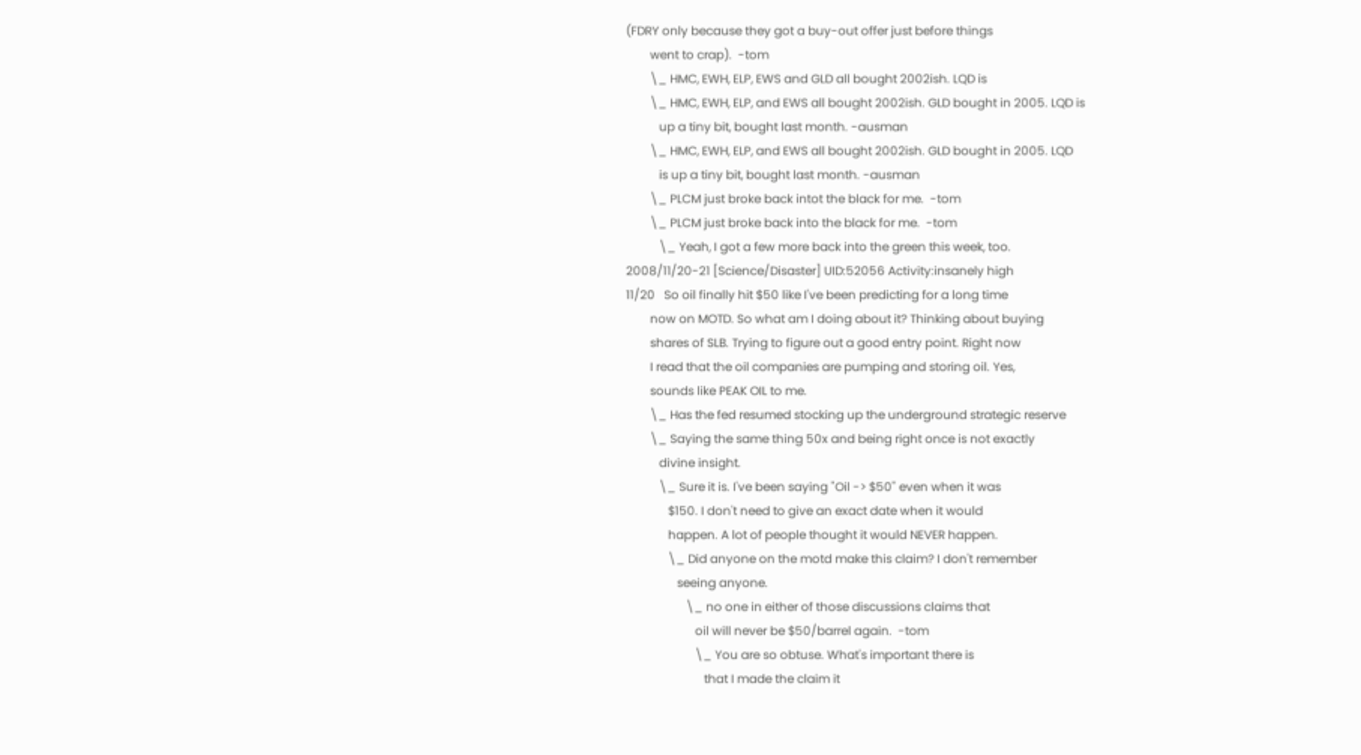(FDRY only because they got a buy-out offer just before things
        went to crap).  -tom
        \_ HMC, EWH, ELP, EWS and GLD all bought 2002ish. LQD is
        \_ HMC, EWH, ELP, and EWS all bought 2002ish. GLD bought in 2005. LQD is
           up a tiny bit, bought last month. -ausman
        \_ HMC, EWH, ELP, and EWS all bought 2002ish. GLD bought in 2005. LQD
           is up a tiny bit, bought last month. -ausman
        \_ PLCM just broke back intot the black for me.  -tom
        \_ PLCM just broke back into the black for me.  -tom
           \_ Yeah, I got a few more back into the green this week, too.
2008/11/20-21 [Science/Disaster] UID:52056 Activity:insanely high
11/20   So oil finally hit $50 like I've been predicting for a long time
        now on MOTD. So what am I doing about it? Thinking about buying
        shares of SLB. Trying to figure out a good entry point. Right now
        I read that the oil companies are pumping and storing oil. Yes,
        sounds like PEAK OIL to me.
        \_ Has the fed resumed stocking up the underground strategic reserve
        \_ Saying the same thing 50x and being right once is not exactly
           divine insight.
           \_ Sure it is. I've been saying "Oil -> $50" even when it was
              $150. I don't need to give an exact date when it would
              happen. A lot of people thought it would NEVER happen.
              \_ Did anyone on the motd make this claim? I don't remember
                 seeing anyone.
                    \_ no one in either of those discussions claims that
                       oil will never be $50/barrel again.  -tom
                       \_ You are so obtuse. What's important there is
                          that I made the claim it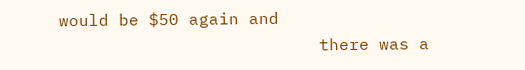would be $50 again and
                          there was a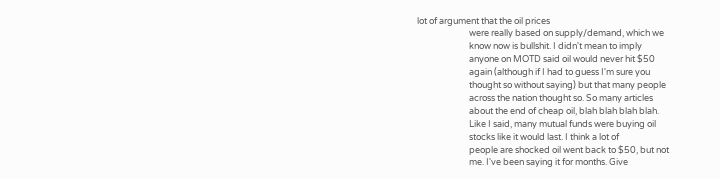lot of argument that the oil prices
                          were really based on supply/demand, which we
                          know now is bullshit. I didn't mean to imply
                          anyone on MOTD said oil would never hit $50
                          again (although if I had to guess I'm sure you
                          thought so without saying) but that many people
                          across the nation thought so. So many articles
                          about the end of cheap oil, blah blah blah blah.
                          Like I said, many mutual funds were buying oil
                          stocks like it would last. I think a lot of
                          people are shocked oil went back to $50, but not
                          me. I've been saying it for months. Give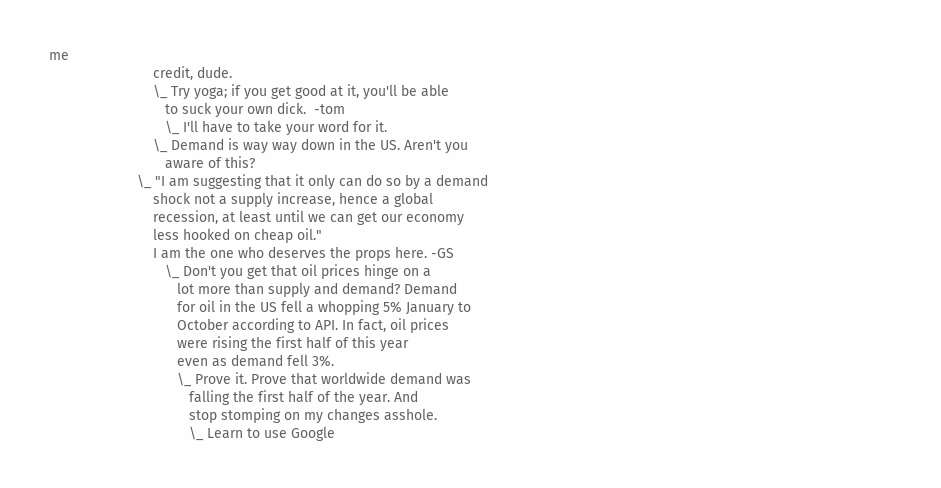me
                          credit, dude.
                          \_ Try yoga; if you get good at it, you'll be able
                             to suck your own dick.  -tom
                             \_ I'll have to take your word for it.
                          \_ Demand is way way down in the US. Aren't you
                             aware of this?
                      \_ "I am suggesting that it only can do so by a demand
                          shock not a supply increase, hence a global
                          recession, at least until we can get our economy
                          less hooked on cheap oil."
                          I am the one who deserves the props here. -GS
                             \_ Don't you get that oil prices hinge on a
                                lot more than supply and demand? Demand
                                for oil in the US fell a whopping 5% January to
                                October according to API. In fact, oil prices
                                were rising the first half of this year
                                even as demand fell 3%.
                                \_ Prove it. Prove that worldwide demand was
                                   falling the first half of the year. And
                                   stop stomping on my changes asshole.
                                   \_ Learn to use Google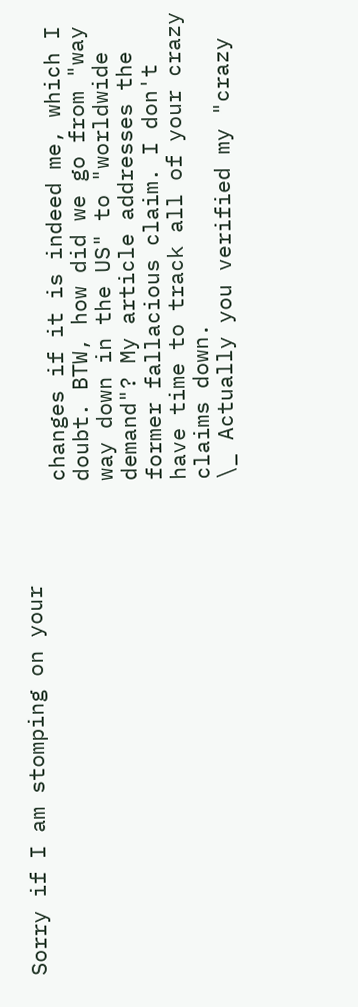Sorry if I am stomping on your
                                      changes if it is indeed me, which I
                                      doubt. BTW, how did we go from "way
                                      way down in the US" to "worldwide
                                      demand"? My article addresses the
                                      former fallacious claim. I don't
                                      have time to track all of your crazy
                                      claims down.
                                      \_ Actually you verified my "crazy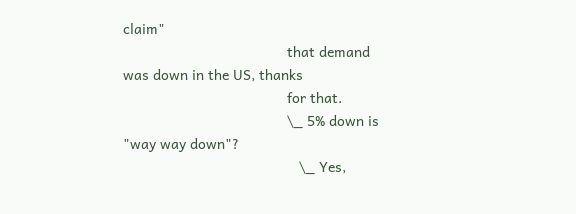claim"
                                         that demand was down in the US, thanks
                                         for that.
                                         \_ 5% down is "way way down"?
                                            \_ Yes,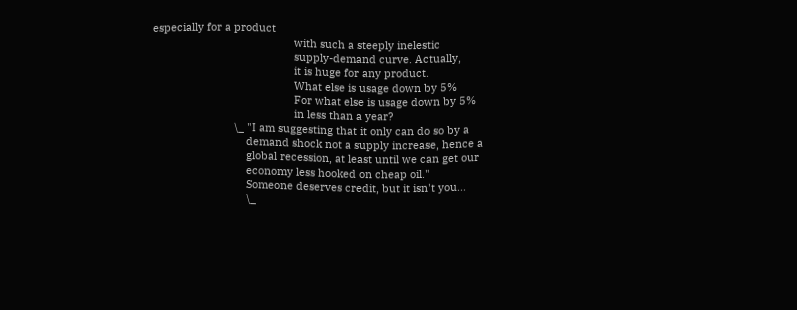especially for a product
                                               with such a steeply inelestic
                                               supply-demand curve. Actually,
                                               it is huge for any product.
                                               What else is usage down by 5%
                                               For what else is usage down by 5%
                                               in less than a year?
                           \_ "I am suggesting that it only can do so by a
                               demand shock not a supply increase, hence a
                               global recession, at least until we can get our
                               economy less hooked on cheap oil."
                               Someone deserves credit, but it isn't you...
                               \_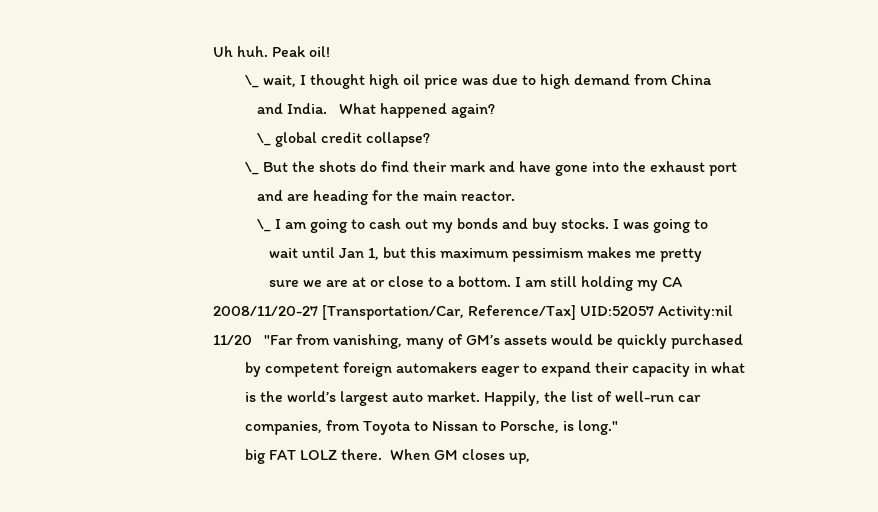Uh huh. Peak oil!
        \_ wait, I thought high oil price was due to high demand from China
           and India.   What happened again?
           \_ global credit collapse?
        \_ But the shots do find their mark and have gone into the exhaust port
           and are heading for the main reactor.
           \_ I am going to cash out my bonds and buy stocks. I was going to
              wait until Jan 1, but this maximum pessimism makes me pretty
              sure we are at or close to a bottom. I am still holding my CA
2008/11/20-27 [Transportation/Car, Reference/Tax] UID:52057 Activity:nil
11/20   "Far from vanishing, many of GM’s assets would be quickly purchased
        by competent foreign automakers eager to expand their capacity in what
        is the world’s largest auto market. Happily, the list of well-run car
        companies, from Toyota to Nissan to Porsche, is long."
        big FAT LOLZ there.  When GM closes up,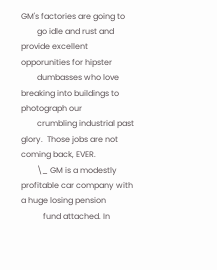GM's factories are going to
        go idle and rust and provide excellent opporunities for hipster
        dumbasses who love breaking into buildings to photograph our
        crumbling industrial past glory.  Those jobs are not coming back, EVER.
        \_ GM is a modestly profitable car company with a huge losing pension
           fund attached. In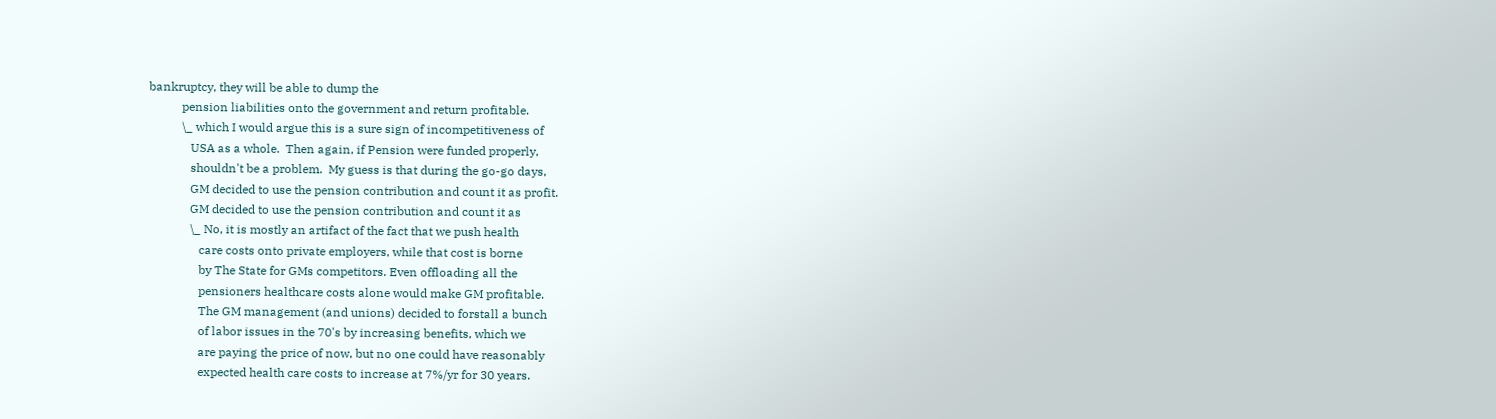bankruptcy, they will be able to dump the
           pension liabilities onto the government and return profitable.
           \_ which I would argue this is a sure sign of incompetitiveness of
              USA as a whole.  Then again, if Pension were funded properly,
              shouldn't be a problem.  My guess is that during the go-go days,
              GM decided to use the pension contribution and count it as profit.
              GM decided to use the pension contribution and count it as
              \_ No, it is mostly an artifact of the fact that we push health
                 care costs onto private employers, while that cost is borne
                 by The State for GMs competitors. Even offloading all the
                 pensioners healthcare costs alone would make GM profitable.
                 The GM management (and unions) decided to forstall a bunch
                 of labor issues in the 70's by increasing benefits, which we
                 are paying the price of now, but no one could have reasonably
                 expected health care costs to increase at 7%/yr for 30 years.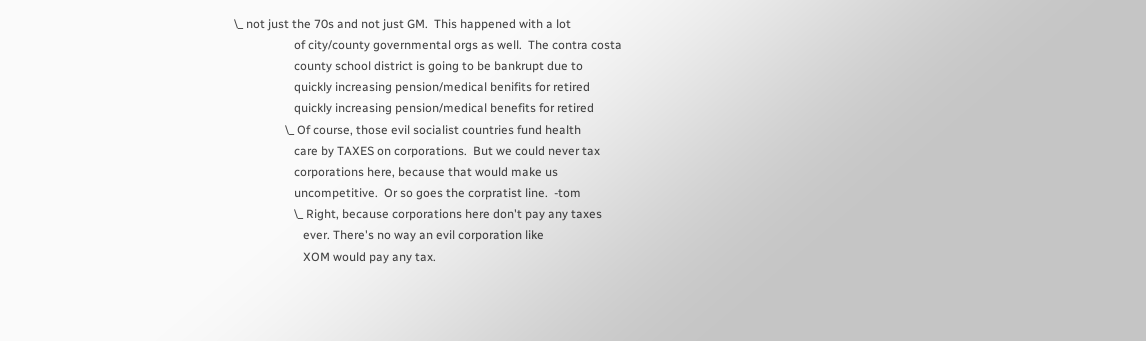\_ not just the 70s and not just GM.  This happened with a lot
                    of city/county governmental orgs as well.  The contra costa
                    county school district is going to be bankrupt due to
                    quickly increasing pension/medical benifits for retired
                    quickly increasing pension/medical benefits for retired
                 \_ Of course, those evil socialist countries fund health
                    care by TAXES on corporations.  But we could never tax
                    corporations here, because that would make us
                    uncompetitive.  Or so goes the corpratist line.  -tom
                    \_ Right, because corporations here don't pay any taxes
                       ever. There's no way an evil corporation like
                       XOM would pay any tax.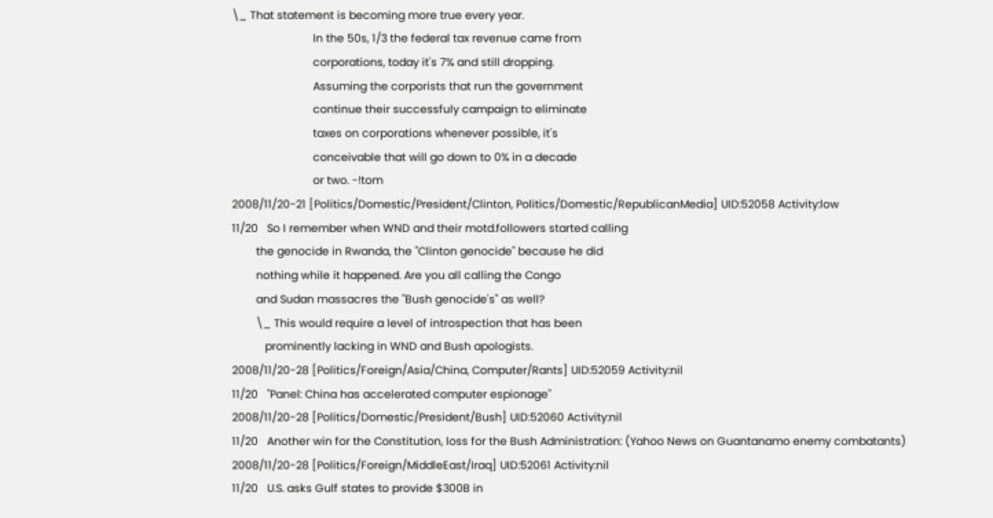\_ That statement is becoming more true every year.
                           In the 50s, 1/3 the federal tax revenue came from
                           corporations, today it's 7% and still dropping.
                           Assuming the corporists that run the government
                           continue their successfuly campaign to eliminate
                           taxes on corporations whenever possible, it's
                           conceivable that will go down to 0% in a decade
                           or two. -!tom
2008/11/20-21 [Politics/Domestic/President/Clinton, Politics/Domestic/RepublicanMedia] UID:52058 Activity:low
11/20   So I remember when WND and their motd.followers started calling
        the genocide in Rwanda, the "Clinton genocide" because he did
        nothing while it happened. Are you all calling the Congo
        and Sudan massacres the "Bush genocide's" as well?
        \_ This would require a level of introspection that has been
           prominently lacking in WND and Bush apologists.
2008/11/20-28 [Politics/Foreign/Asia/China, Computer/Rants] UID:52059 Activity:nil
11/20   "Panel: China has accelerated computer espionage"
2008/11/20-28 [Politics/Domestic/President/Bush] UID:52060 Activity:nil
11/20   Another win for the Constitution, loss for the Bush Administration: (Yahoo News on Guantanamo enemy combatants)
2008/11/20-28 [Politics/Foreign/MiddleEast/Iraq] UID:52061 Activity:nil
11/20   U.S. asks Gulf states to provide $300B in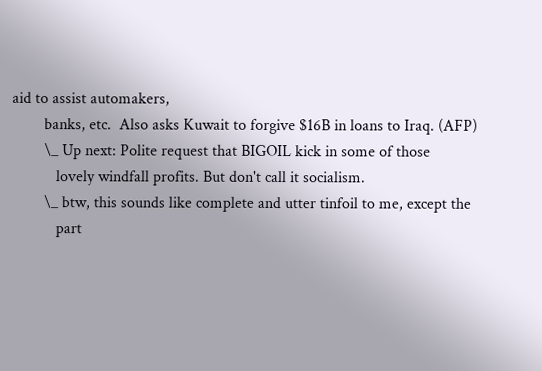aid to assist automakers,
        banks, etc.  Also asks Kuwait to forgive $16B in loans to Iraq. (AFP)
        \_ Up next: Polite request that BIGOIL kick in some of those
           lovely windfall profits. But don't call it socialism.
        \_ btw, this sounds like complete and utter tinfoil to me, except the
           part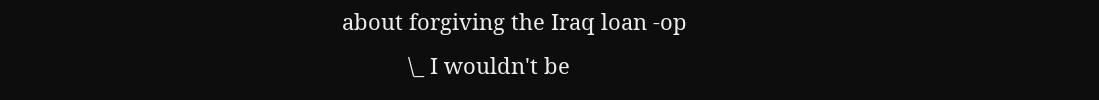about forgiving the Iraq loan -op
           \_ I wouldn't be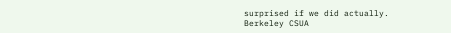surprised if we did actually.
Berkeley CSUA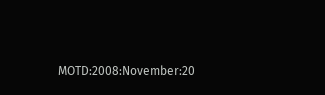MOTD:2008:November:20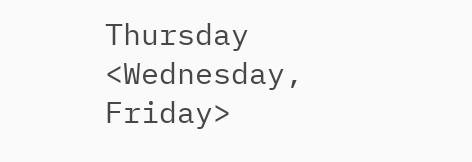Thursday <Wednesday, Friday>